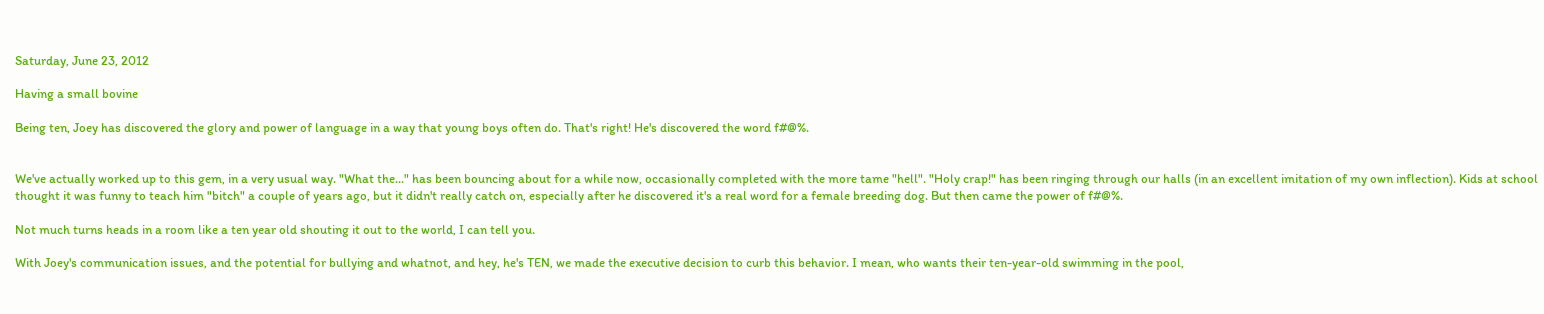Saturday, June 23, 2012

Having a small bovine

Being ten, Joey has discovered the glory and power of language in a way that young boys often do. That's right! He's discovered the word f#@%.


We've actually worked up to this gem, in a very usual way. "What the..." has been bouncing about for a while now, occasionally completed with the more tame "hell". "Holy crap!" has been ringing through our halls (in an excellent imitation of my own inflection). Kids at school thought it was funny to teach him "bitch" a couple of years ago, but it didn't really catch on, especially after he discovered it's a real word for a female breeding dog. But then came the power of f#@%.

Not much turns heads in a room like a ten year old shouting it out to the world, I can tell you.

With Joey's communication issues, and the potential for bullying and whatnot, and hey, he's TEN, we made the executive decision to curb this behavior. I mean, who wants their ten-year-old swimming in the pool,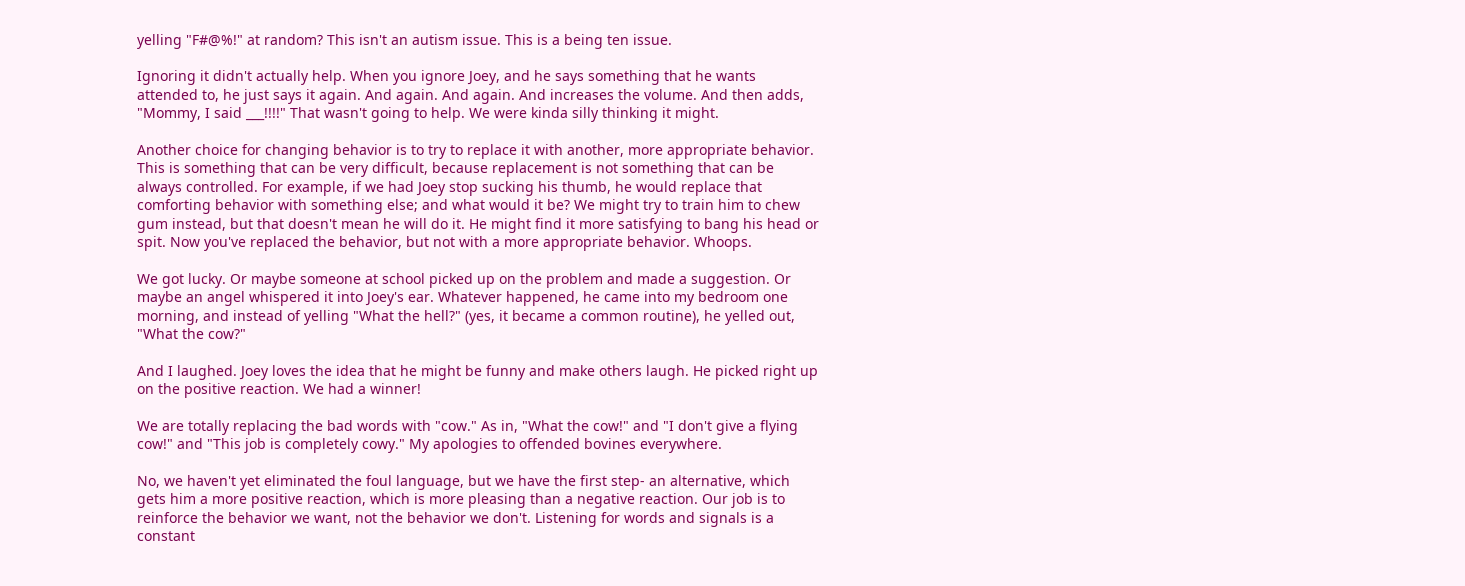yelling "F#@%!" at random? This isn't an autism issue. This is a being ten issue.

Ignoring it didn't actually help. When you ignore Joey, and he says something that he wants attended to, he just says it again. And again. And again. And increases the volume. And then adds, "Mommy, I said ___!!!!" That wasn't going to help. We were kinda silly thinking it might.

Another choice for changing behavior is to try to replace it with another, more appropriate behavior. This is something that can be very difficult, because replacement is not something that can be always controlled. For example, if we had Joey stop sucking his thumb, he would replace that comforting behavior with something else; and what would it be? We might try to train him to chew gum instead, but that doesn't mean he will do it. He might find it more satisfying to bang his head or spit. Now you've replaced the behavior, but not with a more appropriate behavior. Whoops.

We got lucky. Or maybe someone at school picked up on the problem and made a suggestion. Or maybe an angel whispered it into Joey's ear. Whatever happened, he came into my bedroom one morning, and instead of yelling "What the hell?" (yes, it became a common routine), he yelled out, "What the cow?"

And I laughed. Joey loves the idea that he might be funny and make others laugh. He picked right up on the positive reaction. We had a winner!

We are totally replacing the bad words with "cow." As in, "What the cow!" and "I don't give a flying cow!" and "This job is completely cowy." My apologies to offended bovines everywhere.

No, we haven't yet eliminated the foul language, but we have the first step- an alternative, which gets him a more positive reaction, which is more pleasing than a negative reaction. Our job is to reinforce the behavior we want, not the behavior we don't. Listening for words and signals is a constant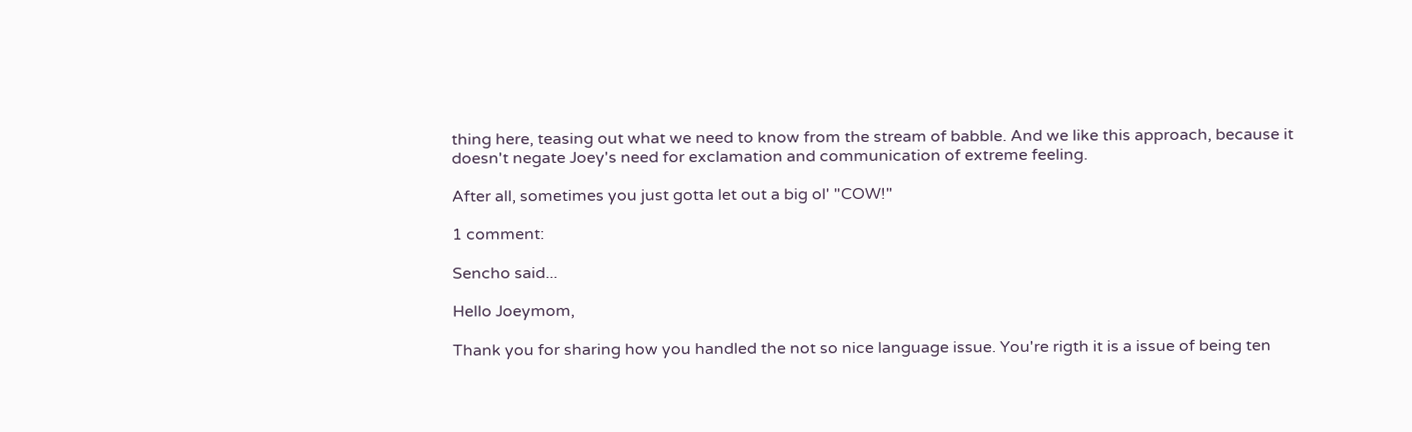thing here, teasing out what we need to know from the stream of babble. And we like this approach, because it doesn't negate Joey's need for exclamation and communication of extreme feeling.

After all, sometimes you just gotta let out a big ol' "COW!"

1 comment:

Sencho said...

Hello Joeymom,

Thank you for sharing how you handled the not so nice language issue. You're rigth it is a issue of being ten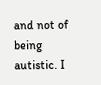and not of being autistic. I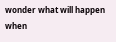wonder what will happen when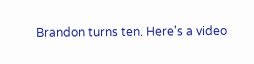Brandon turns ten. Here's a video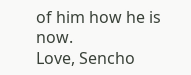of him how he is now.
Love, Sencho